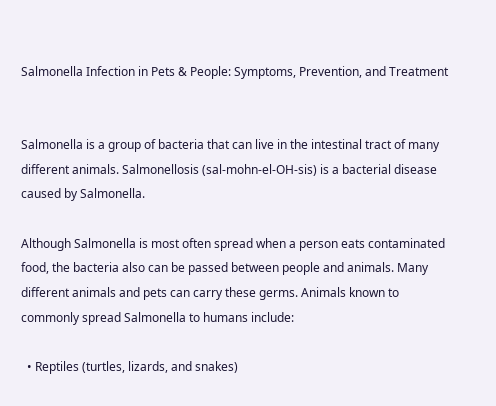Salmonella Infection in Pets & People: Symptoms, Prevention, and Treatment


Salmonella is a group of bacteria that can live in the intestinal tract of many different animals. Salmonellosis (sal-mohn-el-OH-sis) is a bacterial disease caused by Salmonella.

Although Salmonella is most often spread when a person eats contaminated food, the bacteria also can be passed between people and animals. Many different animals and pets can carry these germs. Animals known to commonly spread Salmonella to humans include:

  • Reptiles (turtles, lizards, and snakes)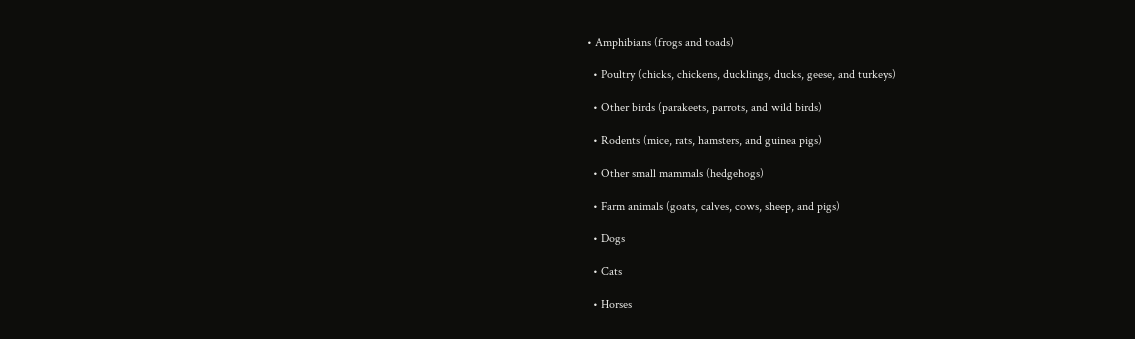• Amphibians (frogs and toads)

  • Poultry (chicks, chickens, ducklings, ducks, geese, and turkeys)

  • Other birds (parakeets, parrots, and wild birds)

  • Rodents (mice, rats, hamsters, and guinea pigs)

  • Other small mammals (hedgehogs)

  • Farm animals (goats, calves, cows, sheep, and pigs)

  • Dogs

  • Cats

  • Horses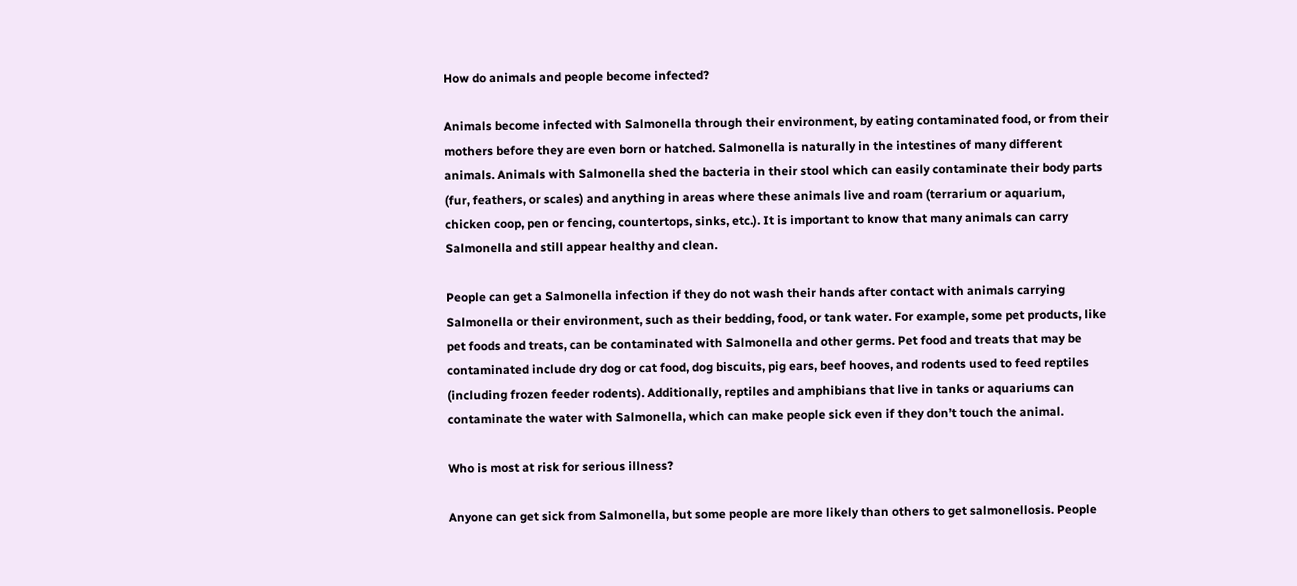How do animals and people become infected?

Animals become infected with Salmonella through their environment, by eating contaminated food, or from their mothers before they are even born or hatched. Salmonella is naturally in the intestines of many different animals. Animals with Salmonella shed the bacteria in their stool which can easily contaminate their body parts (fur, feathers, or scales) and anything in areas where these animals live and roam (terrarium or aquarium, chicken coop, pen or fencing, countertops, sinks, etc.). It is important to know that many animals can carry Salmonella and still appear healthy and clean.

People can get a Salmonella infection if they do not wash their hands after contact with animals carrying Salmonella or their environment, such as their bedding, food, or tank water. For example, some pet products, like pet foods and treats, can be contaminated with Salmonella and other germs. Pet food and treats that may be contaminated include dry dog or cat food, dog biscuits, pig ears, beef hooves, and rodents used to feed reptiles (including frozen feeder rodents). Additionally, reptiles and amphibians that live in tanks or aquariums can contaminate the water with Salmonella, which can make people sick even if they don’t touch the animal.

Who is most at risk for serious illness?

Anyone can get sick from Salmonella, but some people are more likely than others to get salmonellosis. People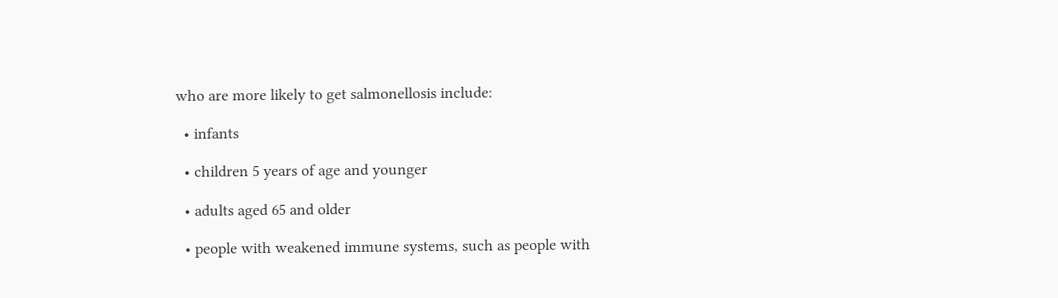who are more likely to get salmonellosis include:

  • infants

  • children 5 years of age and younger

  • adults aged 65 and older

  • people with weakened immune systems, such as people with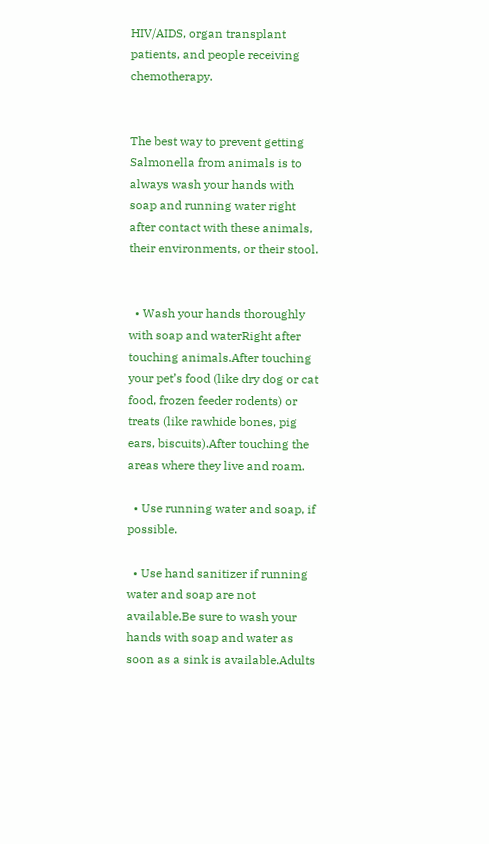HIV/AIDS, organ transplant patients, and people receiving chemotherapy.


The best way to prevent getting Salmonella from animals is to always wash your hands with soap and running water right after contact with these animals, their environments, or their stool.


  • Wash your hands thoroughly with soap and waterRight after touching animals.After touching your pet’s food (like dry dog or cat food, frozen feeder rodents) or treats (like rawhide bones, pig ears, biscuits).After touching the areas where they live and roam.

  • Use running water and soap, if possible.

  • Use hand sanitizer if running water and soap are not available.Be sure to wash your hands with soap and water as soon as a sink is available.Adults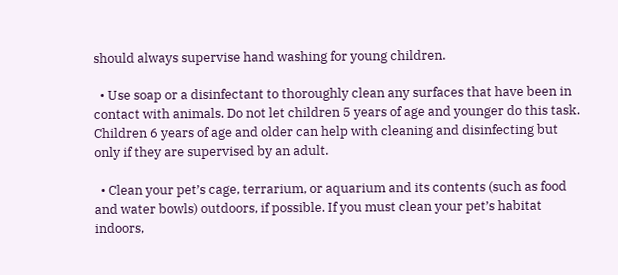should always supervise hand washing for young children.

  • Use soap or a disinfectant to thoroughly clean any surfaces that have been in contact with animals. Do not let children 5 years of age and younger do this task. Children 6 years of age and older can help with cleaning and disinfecting but only if they are supervised by an adult.

  • Clean your pet’s cage, terrarium, or aquarium and its contents (such as food and water bowls) outdoors, if possible. If you must clean your pet’s habitat indoors,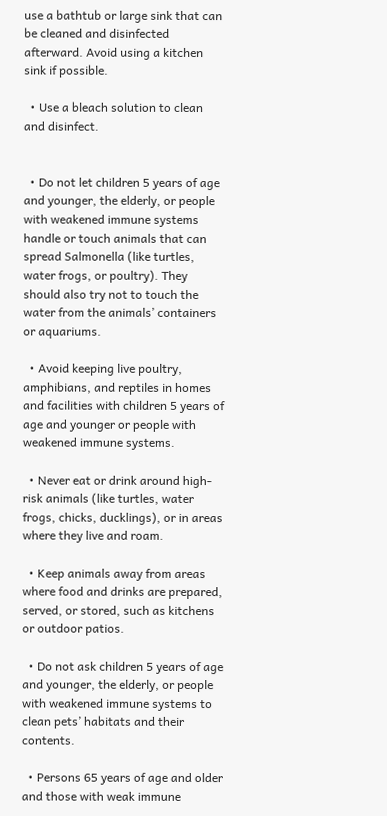use a bathtub or large sink that can be cleaned and disinfected afterward. Avoid using a kitchen sink if possible.

  • Use a bleach solution to clean and disinfect.


  • Do not let children 5 years of age and younger, the elderly, or people with weakened immune systems handle or touch animals that can spread Salmonella (like turtles, water frogs, or poultry). They should also try not to touch the water from the animals’ containers or aquariums.

  • Avoid keeping live poultry, amphibians, and reptiles in homes and facilities with children 5 years of age and younger or people with weakened immune systems.

  • Never eat or drink around high-risk animals (like turtles, water frogs, chicks, ducklings), or in areas where they live and roam.

  • Keep animals away from areas where food and drinks are prepared, served, or stored, such as kitchens or outdoor patios.

  • Do not ask children 5 years of age and younger, the elderly, or people with weakened immune systems to clean pets’ habitats and their contents.

  • Persons 65 years of age and older and those with weak immune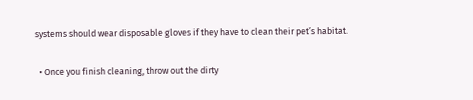systems should wear disposable gloves if they have to clean their pet’s habitat.

  • Once you finish cleaning, throw out the dirty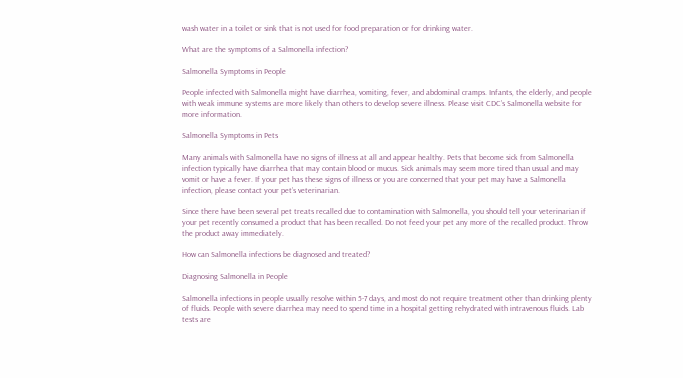wash water in a toilet or sink that is not used for food preparation or for drinking water.

What are the symptoms of a Salmonella infection?

Salmonella Symptoms in People

People infected with Salmonella might have diarrhea, vomiting, fever, and abdominal cramps. Infants, the elderly, and people with weak immune systems are more likely than others to develop severe illness. Please visit CDC’s Salmonella website for more information.

Salmonella Symptoms in Pets

Many animals with Salmonella have no signs of illness at all and appear healthy. Pets that become sick from Salmonella infection typically have diarrhea that may contain blood or mucus. Sick animals may seem more tired than usual and may vomit or have a fever. If your pet has these signs of illness or you are concerned that your pet may have a Salmonella infection, please contact your pet’s veterinarian.

Since there have been several pet treats recalled due to contamination with Salmonella, you should tell your veterinarian if your pet recently consumed a product that has been recalled. Do not feed your pet any more of the recalled product. Throw the product away immediately.

How can Salmonella infections be diagnosed and treated?

Diagnosing Salmonella in People

Salmonella infections in people usually resolve within 5-7 days, and most do not require treatment other than drinking plenty of fluids. People with severe diarrhea may need to spend time in a hospital getting rehydrated with intravenous fluids. Lab tests are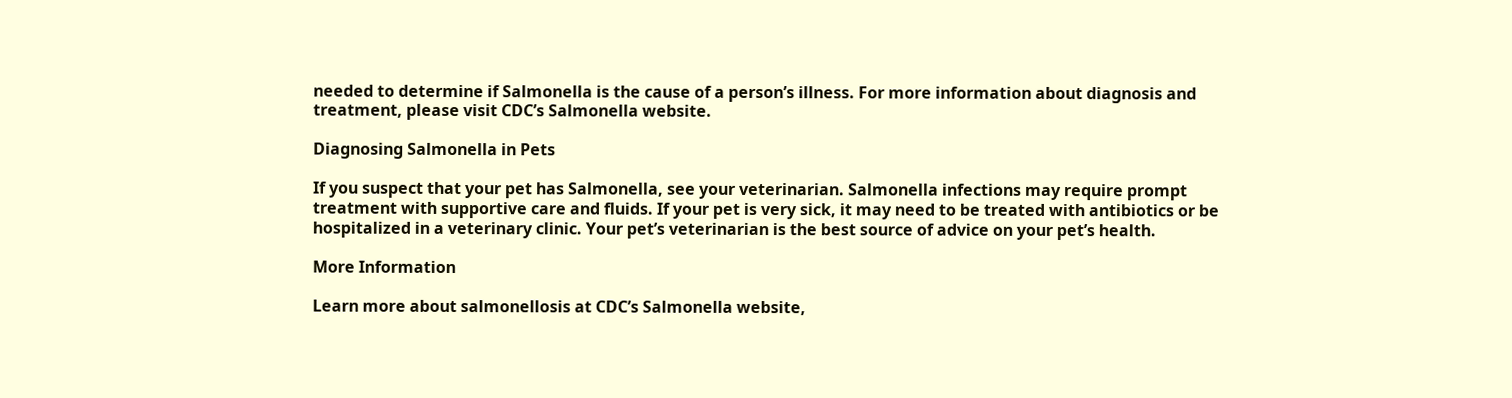needed to determine if Salmonella is the cause of a person’s illness. For more information about diagnosis and treatment, please visit CDC’s Salmonella website.

Diagnosing Salmonella in Pets

If you suspect that your pet has Salmonella, see your veterinarian. Salmonella infections may require prompt treatment with supportive care and fluids. If your pet is very sick, it may need to be treated with antibiotics or be hospitalized in a veterinary clinic. Your pet’s veterinarian is the best source of advice on your pet’s health.

More Information

Learn more about salmonellosis at CDC’s Salmonella website,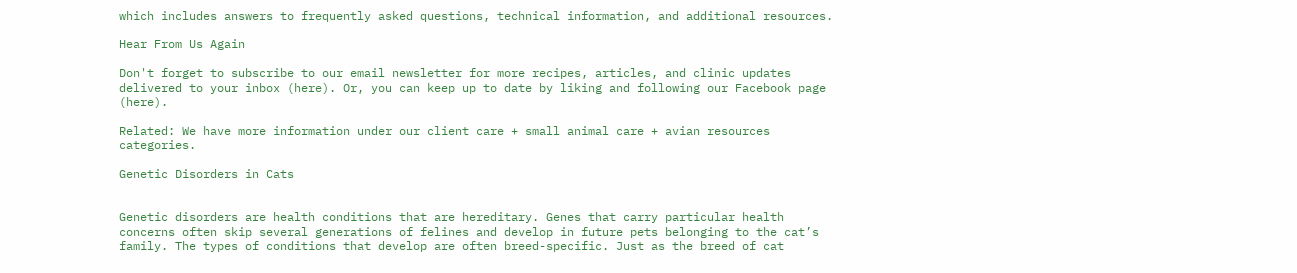which includes answers to frequently asked questions, technical information, and additional resources.

Hear From Us Again

Don't forget to subscribe to our email newsletter for more recipes, articles, and clinic updates delivered to your inbox (here). Or, you can keep up to date by liking and following our Facebook page (here).

Related: We have more information under our client care + small animal care + avian resources categories.

Genetic Disorders in Cats


Genetic disorders are health conditions that are hereditary. Genes that carry particular health concerns often skip several generations of felines and develop in future pets belonging to the cat’s family. The types of conditions that develop are often breed-specific. Just as the breed of cat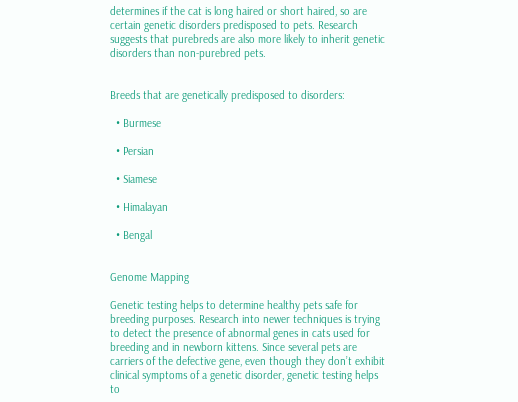determines if the cat is long haired or short haired, so are certain genetic disorders predisposed to pets. Research suggests that purebreds are also more likely to inherit genetic disorders than non-purebred pets.


Breeds that are genetically predisposed to disorders:

  • Burmese

  • Persian

  • Siamese

  • Himalayan

  • Bengal


Genome Mapping

Genetic testing helps to determine healthy pets safe for breeding purposes. Research into newer techniques is trying to detect the presence of abnormal genes in cats used for breeding and in newborn kittens. Since several pets are carriers of the defective gene, even though they don’t exhibit clinical symptoms of a genetic disorder, genetic testing helps to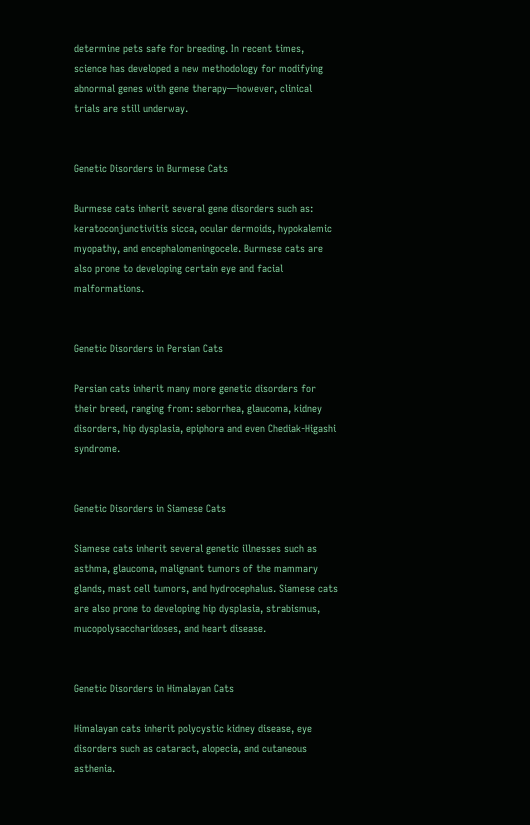determine pets safe for breeding. In recent times, science has developed a new methodology for modifying abnormal genes with gene therapy—however, clinical trials are still underway.


Genetic Disorders in Burmese Cats

Burmese cats inherit several gene disorders such as: keratoconjunctivitis sicca, ocular dermoids, hypokalemic myopathy, and encephalomeningocele. Burmese cats are also prone to developing certain eye and facial malformations.


Genetic Disorders in Persian Cats

Persian cats inherit many more genetic disorders for their breed, ranging from: seborrhea, glaucoma, kidney disorders, hip dysplasia, epiphora and even Chediak-Higashi syndrome.


Genetic Disorders in Siamese Cats

Siamese cats inherit several genetic illnesses such as asthma, glaucoma, malignant tumors of the mammary glands, mast cell tumors, and hydrocephalus. Siamese cats are also prone to developing hip dysplasia, strabismus, mucopolysaccharidoses, and heart disease.


Genetic Disorders in Himalayan Cats

Himalayan cats inherit polycystic kidney disease, eye disorders such as cataract, alopecia, and cutaneous asthenia.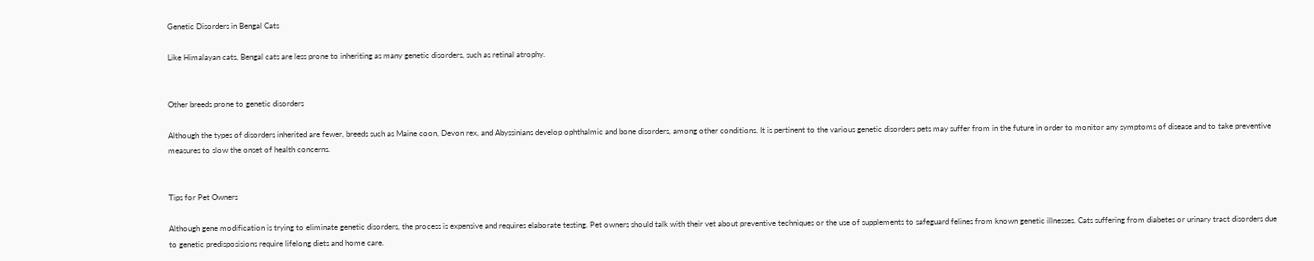Genetic Disorders in Bengal Cats

Like Himalayan cats, Bengal cats are less prone to inheriting as many genetic disorders, such as retinal atrophy.


Other breeds prone to genetic disorders

Although the types of disorders inherited are fewer, breeds such as Maine coon, Devon rex, and Abyssinians develop ophthalmic and bone disorders, among other conditions. It is pertinent to the various genetic disorders pets may suffer from in the future in order to monitor any symptoms of disease and to take preventive measures to slow the onset of health concerns.


Tips for Pet Owners

Although gene modification is trying to eliminate genetic disorders, the process is expensive and requires elaborate testing. Pet owners should talk with their vet about preventive techniques or the use of supplements to safeguard felines from known genetic illnesses. Cats suffering from diabetes or urinary tract disorders due to genetic predisposisions require lifelong diets and home care.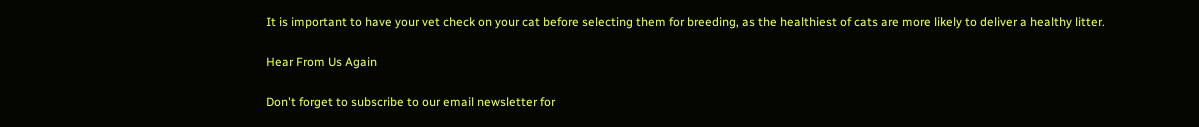It is important to have your vet check on your cat before selecting them for breeding, as the healthiest of cats are more likely to deliver a healthy litter.

Hear From Us Again

Don't forget to subscribe to our email newsletter for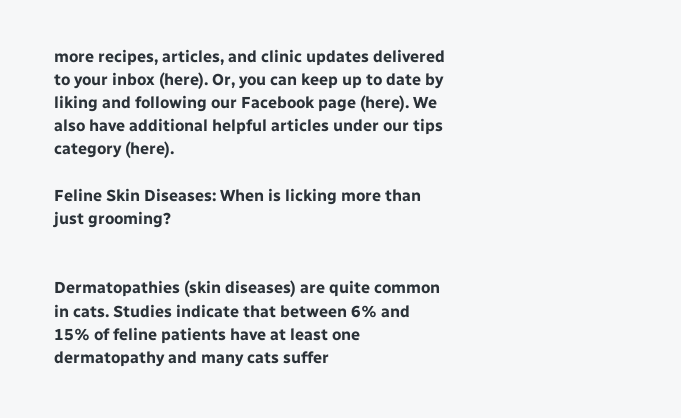more recipes, articles, and clinic updates delivered to your inbox (here). Or, you can keep up to date by liking and following our Facebook page (here). We also have additional helpful articles under our tips category (here).

Feline Skin Diseases: When is licking more than just grooming?


Dermatopathies (skin diseases) are quite common in cats. Studies indicate that between 6% and 15% of feline patients have at least one dermatopathy and many cats suffer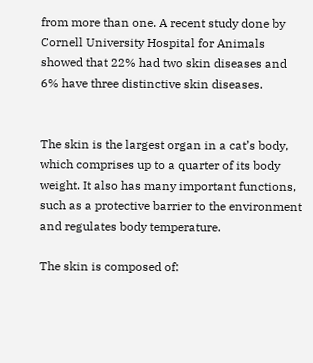from more than one. A recent study done by Cornell University Hospital for Animals showed that 22% had two skin diseases and 6% have three distinctive skin diseases.


The skin is the largest organ in a cat’s body, which comprises up to a quarter of its body weight. It also has many important functions, such as a protective barrier to the environment and regulates body temperature.

The skin is composed of: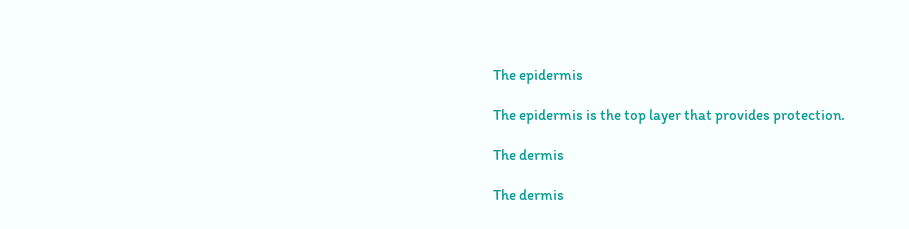The epidermis

The epidermis is the top layer that provides protection.

The dermis

The dermis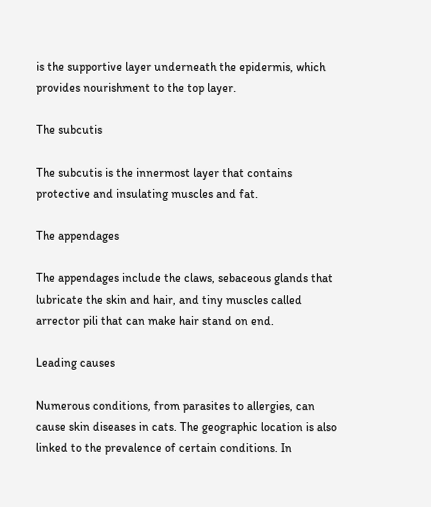is the supportive layer underneath the epidermis, which provides nourishment to the top layer.

The subcutis

The subcutis is the innermost layer that contains protective and insulating muscles and fat.

The appendages

The appendages include the claws, sebaceous glands that lubricate the skin and hair, and tiny muscles called arrector pili that can make hair stand on end.

Leading causes

Numerous conditions, from parasites to allergies, can cause skin diseases in cats. The geographic location is also linked to the prevalence of certain conditions. In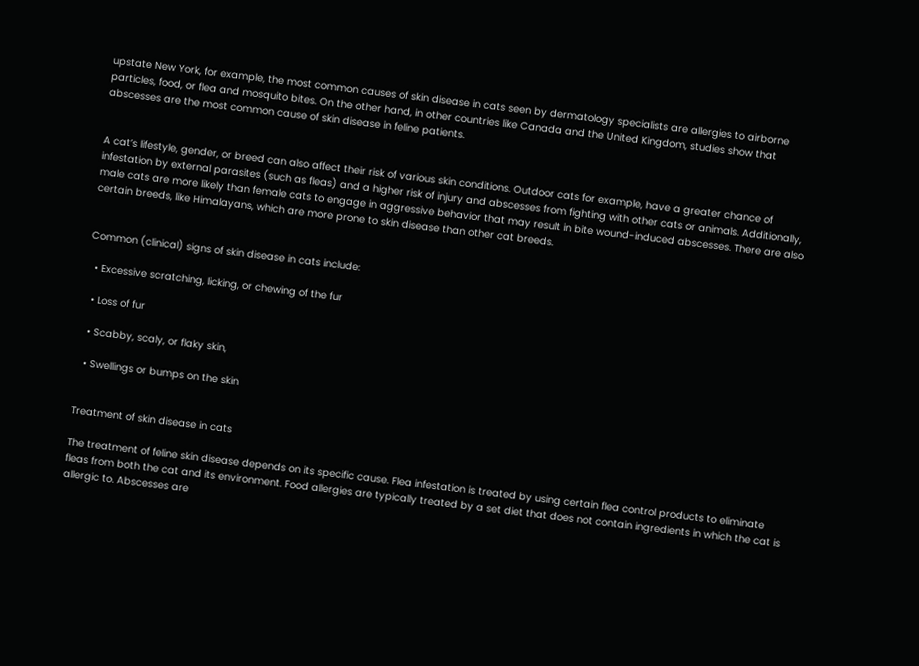upstate New York, for example, the most common causes of skin disease in cats seen by dermatology specialists are allergies to airborne particles, food, or flea and mosquito bites. On the other hand, in other countries like Canada and the United Kingdom, studies show that abscesses are the most common cause of skin disease in feline patients.


A cat’s lifestyle, gender, or breed can also affect their risk of various skin conditions. Outdoor cats for example, have a greater chance of infestation by external parasites (such as fleas) and a higher risk of injury and abscesses from fighting with other cats or animals. Additionally, male cats are more likely than female cats to engage in aggressive behavior that may result in bite wound-induced abscesses. There are also certain breeds, like Himalayans, which are more prone to skin disease than other cat breeds.


Common (clinical) signs of skin disease in cats include:

  • Excessive scratching, licking, or chewing of the fur

  • Loss of fur

  • Scabby, scaly, or flaky skin,

  • Swellings or bumps on the skin


Treatment of skin disease in cats

The treatment of feline skin disease depends on its specific cause. Flea infestation is treated by using certain flea control products to eliminate fleas from both the cat and its environment. Food allergies are typically treated by a set diet that does not contain ingredients in which the cat is allergic to. Abscesses are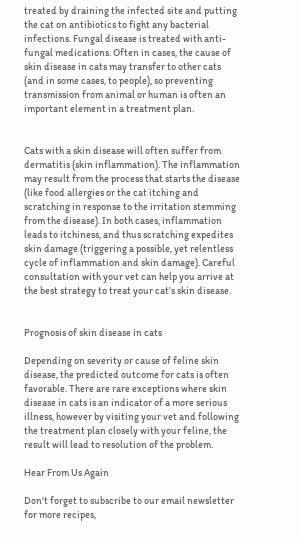treated by draining the infected site and putting the cat on antibiotics to fight any bacterial infections. Fungal disease is treated with anti-fungal medications. Often in cases, the cause of skin disease in cats may transfer to other cats (and in some cases, to people), so preventing transmission from animal or human is often an important element in a treatment plan.


Cats with a skin disease will often suffer from dermatitis (skin inflammation). The inflammation may result from the process that starts the disease (like food allergies or the cat itching and scratching in response to the irritation stemming from the disease). In both cases, inflammation leads to itchiness, and thus scratching expedites skin damage (triggering a possible, yet relentless cycle of inflammation and skin damage). Careful consultation with your vet can help you arrive at the best strategy to treat your cat’s skin disease.


Prognosis of skin disease in cats

Depending on severity or cause of feline skin disease, the predicted outcome for cats is often favorable. There are rare exceptions where skin disease in cats is an indicator of a more serious illness, however by visiting your vet and following the treatment plan closely with your feline, the result will lead to resolution of the problem.

Hear From Us Again

Don't forget to subscribe to our email newsletter for more recipes,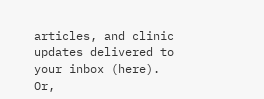articles, and clinic updates delivered to your inbox (here). Or,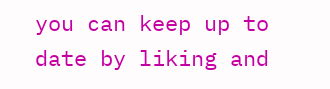you can keep up to date by liking and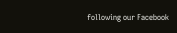following our Facebook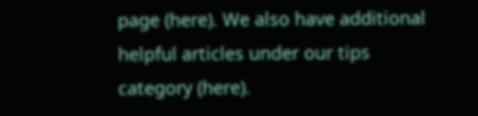page (here). We also have additional helpful articles under our tips category (here).